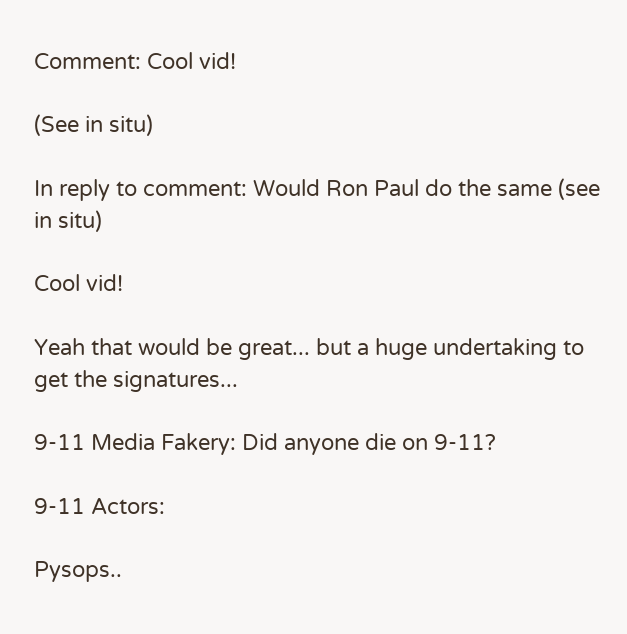Comment: Cool vid!

(See in situ)

In reply to comment: Would Ron Paul do the same (see in situ)

Cool vid!

Yeah that would be great... but a huge undertaking to get the signatures...

9-11 Media Fakery: Did anyone die on 9-11?

9-11 Actors:

Pysops..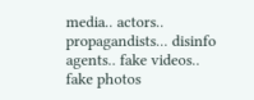media.. actors.. propagandists... disinfo agents.. fake videos.. fake photos